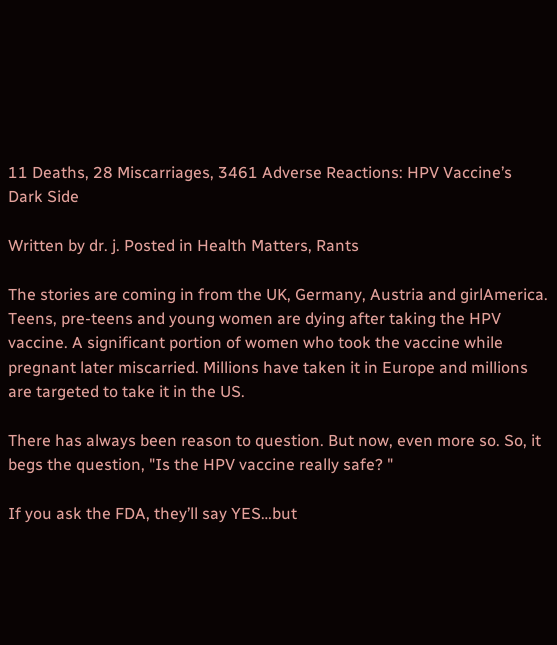11 Deaths, 28 Miscarriages, 3461 Adverse Reactions: HPV Vaccine’s Dark Side

Written by dr. j. Posted in Health Matters, Rants

The stories are coming in from the UK, Germany, Austria and girlAmerica. Teens, pre-teens and young women are dying after taking the HPV vaccine. A significant portion of women who took the vaccine while pregnant later miscarried. Millions have taken it in Europe and millions are targeted to take it in the US.

There has always been reason to question. But now, even more so. So, it begs the question, "Is the HPV vaccine really safe? "

If you ask the FDA, they’ll say YES…but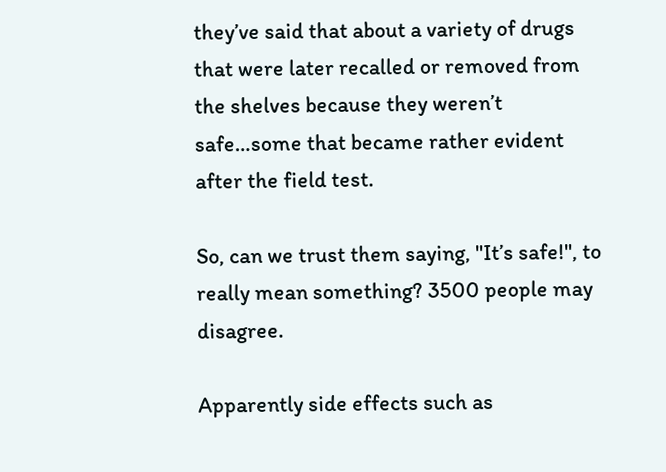they’ve said that about a variety of drugs that were later recalled or removed from the shelves because they weren’t safe…some that became rather evident after the field test.

So, can we trust them saying, "It’s safe!", to really mean something? 3500 people may disagree.

Apparently side effects such as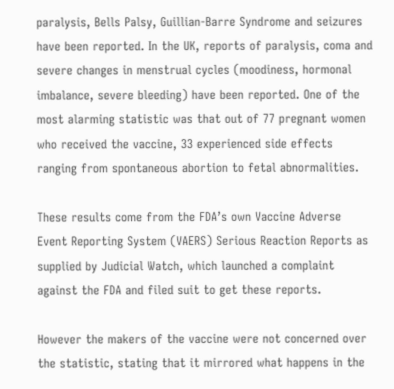paralysis, Bells Palsy, Guillian-Barre Syndrome and seizures have been reported. In the UK, reports of paralysis, coma and severe changes in menstrual cycles (moodiness, hormonal imbalance, severe bleeding) have been reported. One of the most alarming statistic was that out of 77 pregnant women who received the vaccine, 33 experienced side effects ranging from spontaneous abortion to fetal abnormalities.

These results come from the FDA’s own Vaccine Adverse Event Reporting System (VAERS) Serious Reaction Reports as supplied by Judicial Watch, which launched a complaint against the FDA and filed suit to get these reports.

However the makers of the vaccine were not concerned over the statistic, stating that it mirrored what happens in the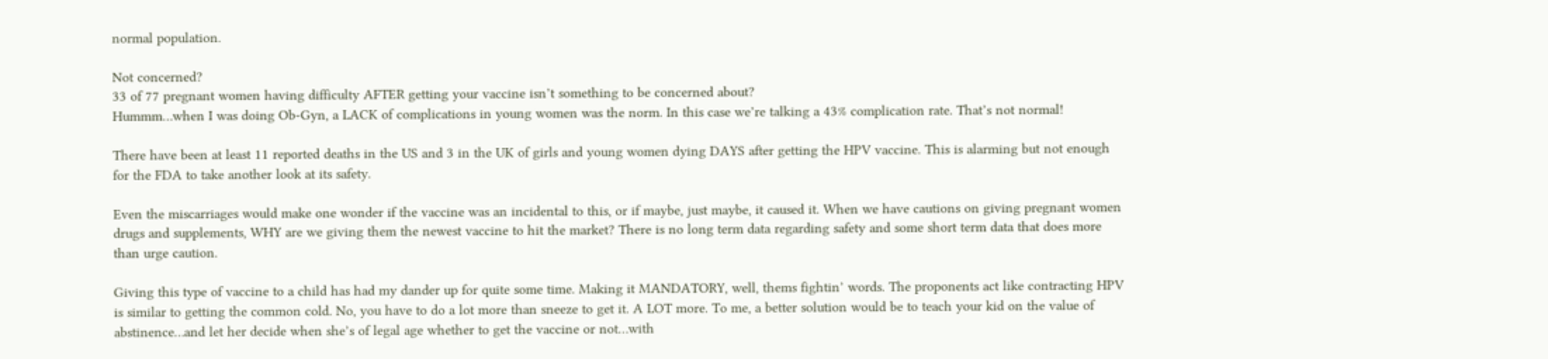normal population.

Not concerned?
33 of 77 pregnant women having difficulty AFTER getting your vaccine isn’t something to be concerned about?
Hummm…when I was doing Ob-Gyn, a LACK of complications in young women was the norm. In this case we’re talking a 43% complication rate. That’s not normal!

There have been at least 11 reported deaths in the US and 3 in the UK of girls and young women dying DAYS after getting the HPV vaccine. This is alarming but not enough for the FDA to take another look at its safety.

Even the miscarriages would make one wonder if the vaccine was an incidental to this, or if maybe, just maybe, it caused it. When we have cautions on giving pregnant women drugs and supplements, WHY are we giving them the newest vaccine to hit the market? There is no long term data regarding safety and some short term data that does more than urge caution.

Giving this type of vaccine to a child has had my dander up for quite some time. Making it MANDATORY, well, thems fightin’ words. The proponents act like contracting HPV is similar to getting the common cold. No, you have to do a lot more than sneeze to get it. A LOT more. To me, a better solution would be to teach your kid on the value of abstinence…and let her decide when she’s of legal age whether to get the vaccine or not…with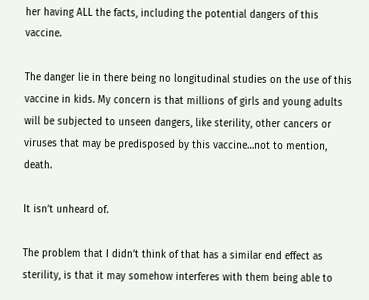her having ALL the facts, including the potential dangers of this vaccine.

The danger lie in there being no longitudinal studies on the use of this vaccine in kids. My concern is that millions of girls and young adults will be subjected to unseen dangers, like sterility, other cancers or viruses that may be predisposed by this vaccine…not to mention, death.

It isn’t unheard of.

The problem that I didn’t think of that has a similar end effect as sterility, is that it may somehow interferes with them being able to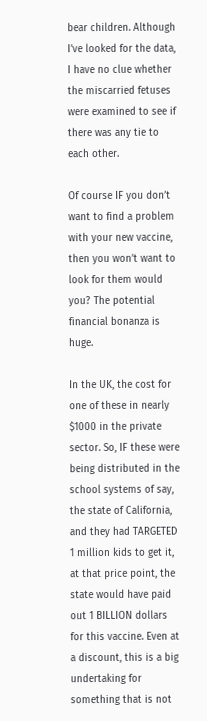bear children. Although I’ve looked for the data, I have no clue whether the miscarried fetuses were examined to see if there was any tie to each other.

Of course IF you don’t want to find a problem with your new vaccine, then you won’t want to look for them would you? The potential financial bonanza is huge.

In the UK, the cost for one of these in nearly $1000 in the private sector. So, IF these were being distributed in the school systems of say, the state of California, and they had TARGETED 1 million kids to get it, at that price point, the state would have paid out 1 BILLION dollars for this vaccine. Even at a discount, this is a big undertaking for something that is not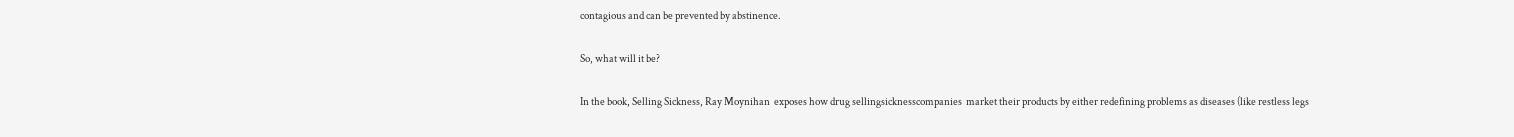contagious and can be prevented by abstinence.

So, what will it be?

In the book, Selling Sickness, Ray Moynihan  exposes how drug sellingsicknesscompanies  market their products by either redefining problems as diseases (like restless legs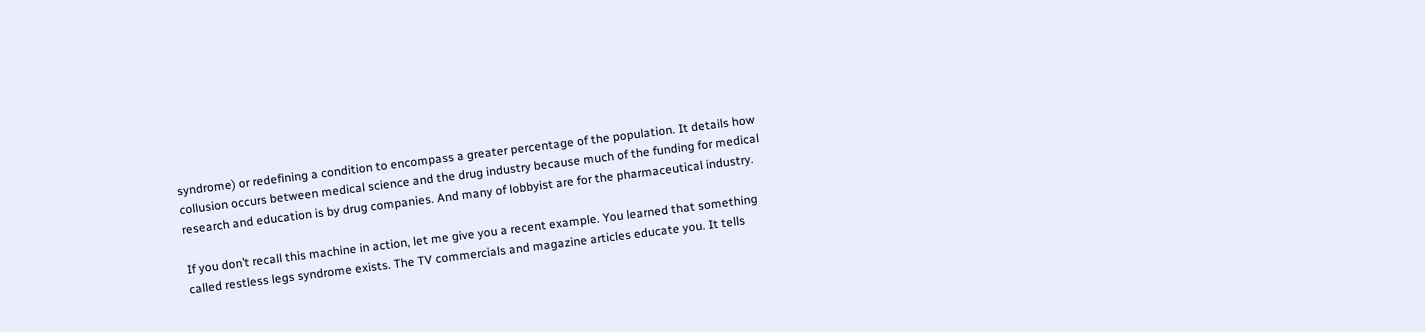syndrome) or redefining a condition to encompass a greater percentage of the population. It details how collusion occurs between medical science and the drug industry because much of the funding for medical research and education is by drug companies. And many of lobbyist are for the pharmaceutical industry.

If you don’t recall this machine in action, let me give you a recent example. You learned that something called restless legs syndrome exists. The TV commercials and magazine articles educate you. It tells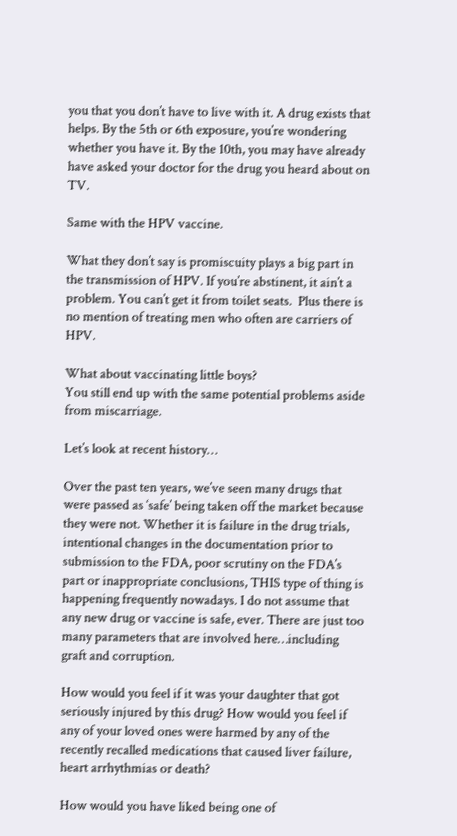you that you don’t have to live with it. A drug exists that helps. By the 5th or 6th exposure, you’re wondering whether you have it. By the 10th, you may have already have asked your doctor for the drug you heard about on TV.

Same with the HPV vaccine.

What they don’t say is promiscuity plays a big part in the transmission of HPV. If you’re abstinent, it ain’t a problem. You can’t get it from toilet seats.  Plus there is no mention of treating men who often are carriers of HPV.

What about vaccinating little boys?
You still end up with the same potential problems aside from miscarriage.

Let’s look at recent history…

Over the past ten years, we’ve seen many drugs that were passed as ‘safe’ being taken off the market because they were not. Whether it is failure in the drug trials, intentional changes in the documentation prior to submission to the FDA, poor scrutiny on the FDA’s part or inappropriate conclusions, THIS type of thing is happening frequently nowadays. I do not assume that any new drug or vaccine is safe, ever. There are just too many parameters that are involved here…including graft and corruption.

How would you feel if it was your daughter that got seriously injured by this drug? How would you feel if any of your loved ones were harmed by any of the recently recalled medications that caused liver failure,  heart arrhythmias or death?

How would you have liked being one of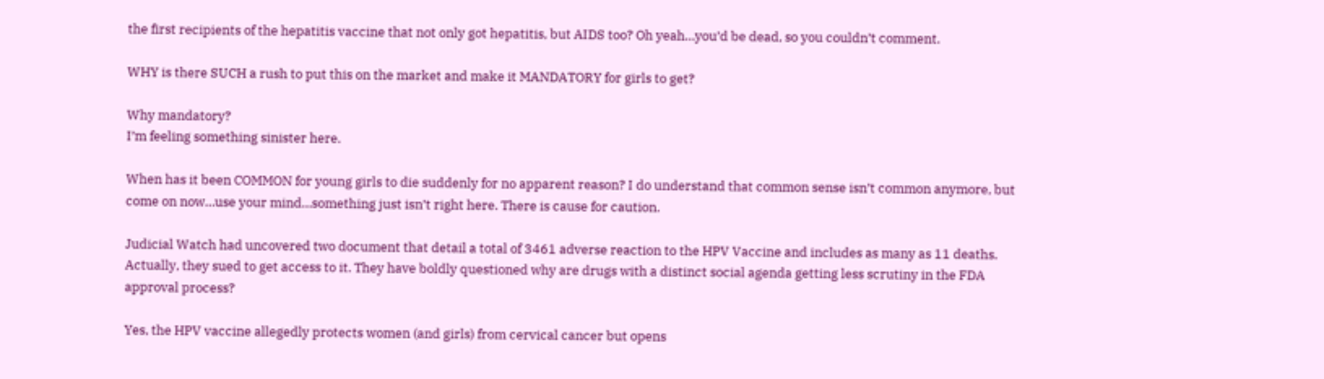the first recipients of the hepatitis vaccine that not only got hepatitis, but AIDS too? Oh yeah…you’d be dead, so you couldn’t comment.

WHY is there SUCH a rush to put this on the market and make it MANDATORY for girls to get?

Why mandatory?
I’m feeling something sinister here.

When has it been COMMON for young girls to die suddenly for no apparent reason? I do understand that common sense isn’t common anymore, but come on now…use your mind…something just isn’t right here. There is cause for caution.

Judicial Watch had uncovered two document that detail a total of 3461 adverse reaction to the HPV Vaccine and includes as many as 11 deaths. Actually, they sued to get access to it. They have boldly questioned why are drugs with a distinct social agenda getting less scrutiny in the FDA approval process?

Yes, the HPV vaccine allegedly protects women (and girls) from cervical cancer but opens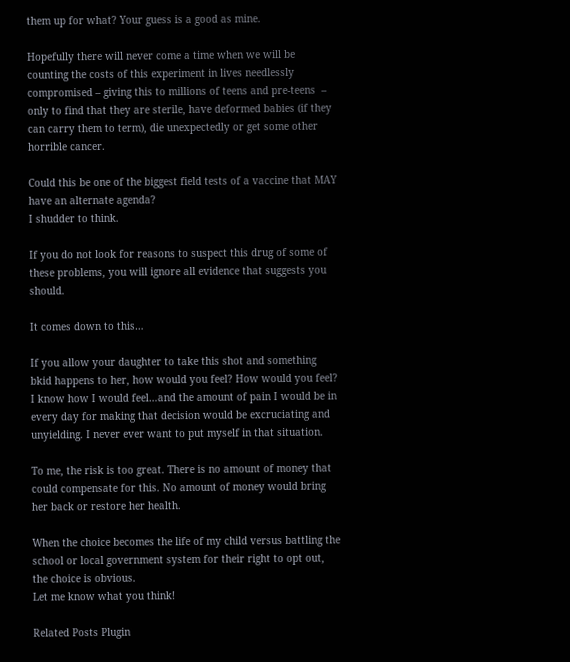them up for what? Your guess is a good as mine.

Hopefully there will never come a time when we will be counting the costs of this experiment in lives needlessly compromised – giving this to millions of teens and pre-teens  – only to find that they are sterile, have deformed babies (if they can carry them to term), die unexpectedly or get some other horrible cancer.

Could this be one of the biggest field tests of a vaccine that MAY have an alternate agenda?
I shudder to think.

If you do not look for reasons to suspect this drug of some of these problems, you will ignore all evidence that suggests you should.

It comes down to this…

If you allow your daughter to take this shot and something bkid happens to her, how would you feel? How would you feel? I know how I would feel…and the amount of pain I would be in every day for making that decision would be excruciating and unyielding. I never ever want to put myself in that situation.

To me, the risk is too great. There is no amount of money that could compensate for this. No amount of money would bring her back or restore her health.

When the choice becomes the life of my child versus battling the school or local government system for their right to opt out, the choice is obvious.
Let me know what you think!

Related Posts Plugin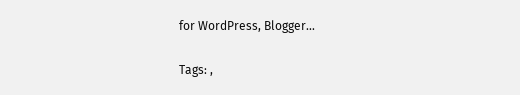for WordPress, Blogger...

Tags: ,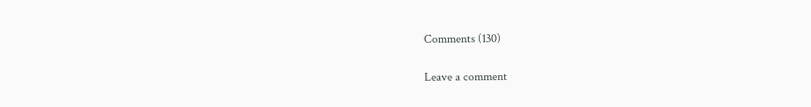Comments (130)

Leave a comment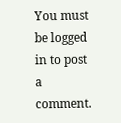You must be logged in to post a comment.